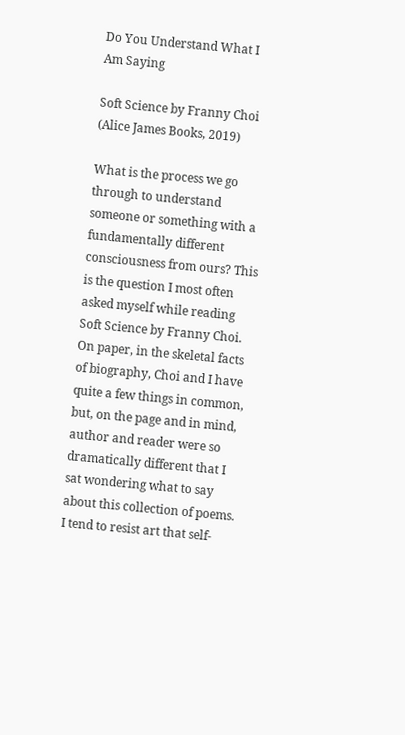Do You Understand What I Am Saying

Soft Science by Franny Choi (Alice James Books, 2019)

What is the process we go through to understand someone or something with a fundamentally different consciousness from ours? This is the question I most often asked myself while reading Soft Science by Franny Choi. On paper, in the skeletal facts of biography, Choi and I have quite a few things in common, but, on the page and in mind, author and reader were so dramatically different that I sat wondering what to say about this collection of poems. I tend to resist art that self-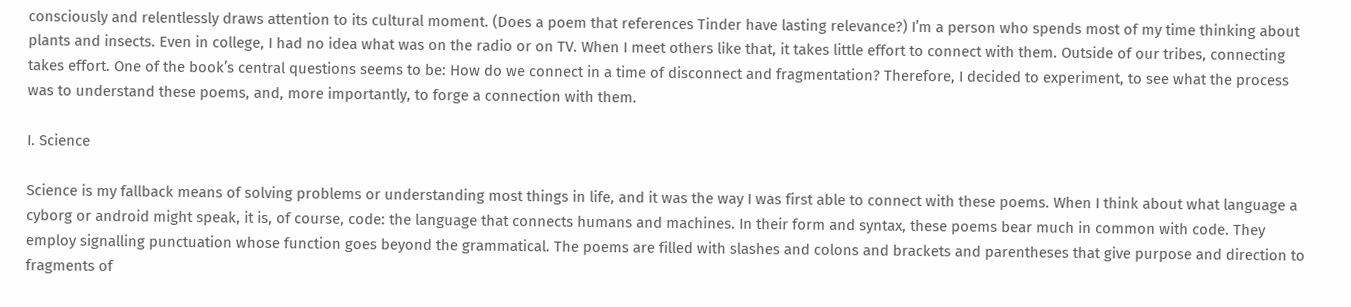consciously and relentlessly draws attention to its cultural moment. (Does a poem that references Tinder have lasting relevance?) I’m a person who spends most of my time thinking about plants and insects. Even in college, I had no idea what was on the radio or on TV. When I meet others like that, it takes little effort to connect with them. Outside of our tribes, connecting takes effort. One of the book’s central questions seems to be: How do we connect in a time of disconnect and fragmentation? Therefore, I decided to experiment, to see what the process was to understand these poems, and, more importantly, to forge a connection with them.

I. Science

Science is my fallback means of solving problems or understanding most things in life, and it was the way I was first able to connect with these poems. When I think about what language a cyborg or android might speak, it is, of course, code: the language that connects humans and machines. In their form and syntax, these poems bear much in common with code. They employ signalling punctuation whose function goes beyond the grammatical. The poems are filled with slashes and colons and brackets and parentheses that give purpose and direction to fragments of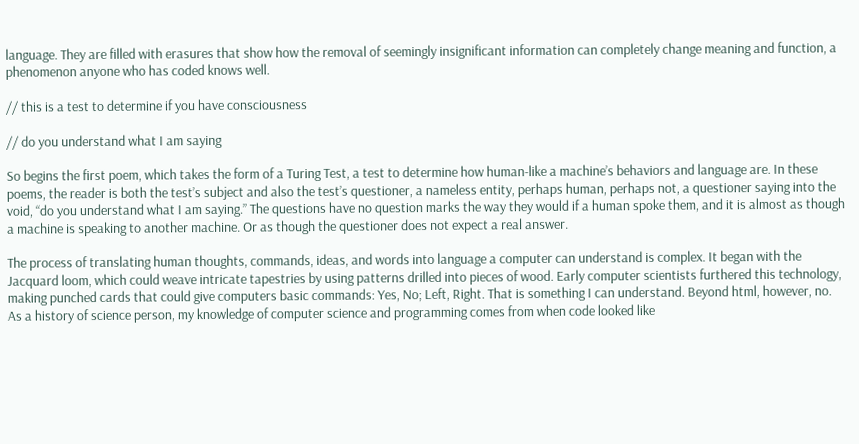language. They are filled with erasures that show how the removal of seemingly insignificant information can completely change meaning and function, a phenomenon anyone who has coded knows well.

// this is a test to determine if you have consciousness

// do you understand what I am saying

So begins the first poem, which takes the form of a Turing Test, a test to determine how human-like a machine’s behaviors and language are. In these poems, the reader is both the test’s subject and also the test’s questioner, a nameless entity, perhaps human, perhaps not, a questioner saying into the void, “do you understand what I am saying.” The questions have no question marks the way they would if a human spoke them, and it is almost as though a machine is speaking to another machine. Or as though the questioner does not expect a real answer.

The process of translating human thoughts, commands, ideas, and words into language a computer can understand is complex. It began with the Jacquard loom, which could weave intricate tapestries by using patterns drilled into pieces of wood. Early computer scientists furthered this technology, making punched cards that could give computers basic commands: Yes, No; Left, Right. That is something I can understand. Beyond html, however, no. As a history of science person, my knowledge of computer science and programming comes from when code looked like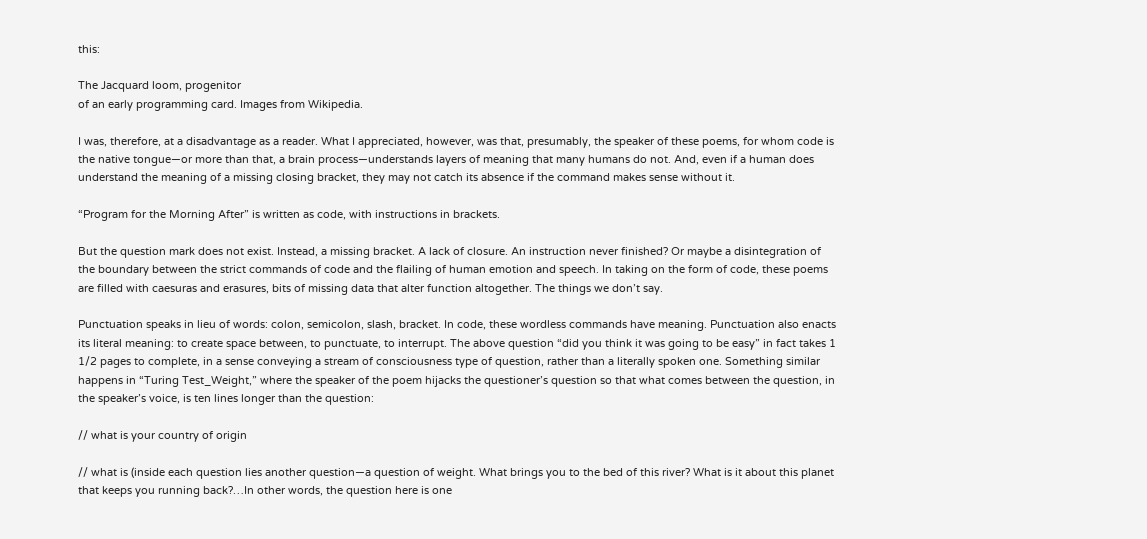this:

The Jacquard loom, progenitor
of an early programming card. Images from Wikipedia.

I was, therefore, at a disadvantage as a reader. What I appreciated, however, was that, presumably, the speaker of these poems, for whom code is the native tongue—or more than that, a brain process—understands layers of meaning that many humans do not. And, even if a human does understand the meaning of a missing closing bracket, they may not catch its absence if the command makes sense without it.

“Program for the Morning After” is written as code, with instructions in brackets.

But the question mark does not exist. Instead, a missing bracket. A lack of closure. An instruction never finished? Or maybe a disintegration of the boundary between the strict commands of code and the flailing of human emotion and speech. In taking on the form of code, these poems are filled with caesuras and erasures, bits of missing data that alter function altogether. The things we don’t say.

Punctuation speaks in lieu of words: colon, semicolon, slash, bracket. In code, these wordless commands have meaning. Punctuation also enacts its literal meaning: to create space between, to punctuate, to interrupt. The above question “did you think it was going to be easy” in fact takes 1 1/2 pages to complete, in a sense conveying a stream of consciousness type of question, rather than a literally spoken one. Something similar happens in “Turing Test_Weight,” where the speaker of the poem hijacks the questioner’s question so that what comes between the question, in the speaker’s voice, is ten lines longer than the question:

// what is your country of origin

// what is (inside each question lies another question—a question of weight. What brings you to the bed of this river? What is it about this planet that keeps you running back?…In other words, the question here is one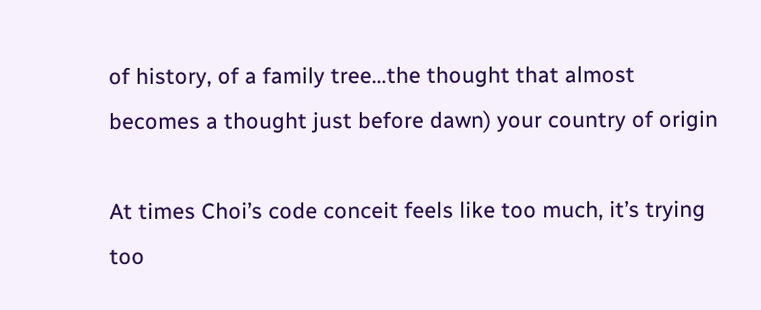of history, of a family tree…the thought that almost becomes a thought just before dawn) your country of origin

At times Choi’s code conceit feels like too much, it’s trying too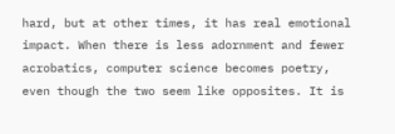hard, but at other times, it has real emotional impact. When there is less adornment and fewer acrobatics, computer science becomes poetry, even though the two seem like opposites. It is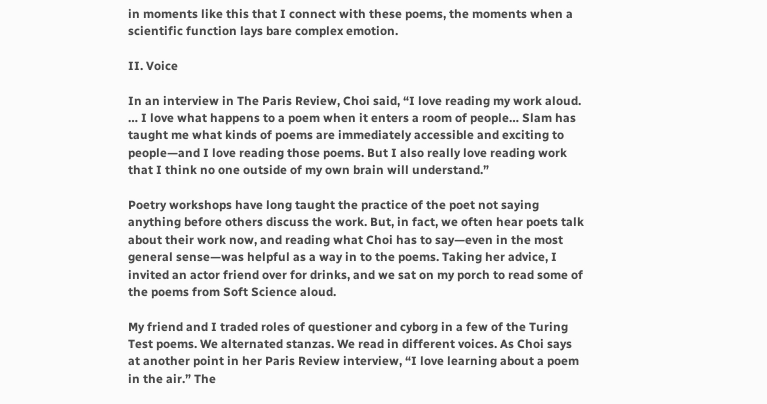in moments like this that I connect with these poems, the moments when a scientific function lays bare complex emotion.

II. Voice

In an interview in The Paris Review, Choi said, “I love reading my work aloud. … I love what happens to a poem when it enters a room of people… Slam has taught me what kinds of poems are immediately accessible and exciting to people—and I love reading those poems. But I also really love reading work that I think no one outside of my own brain will understand.”

Poetry workshops have long taught the practice of the poet not saying anything before others discuss the work. But, in fact, we often hear poets talk about their work now, and reading what Choi has to say—even in the most general sense—was helpful as a way in to the poems. Taking her advice, I invited an actor friend over for drinks, and we sat on my porch to read some of the poems from Soft Science aloud.

My friend and I traded roles of questioner and cyborg in a few of the Turing Test poems. We alternated stanzas. We read in different voices. As Choi says at another point in her Paris Review interview, “I love learning about a poem in the air.” The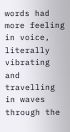words had more feeling in voice, literally vibrating and travelling in waves through the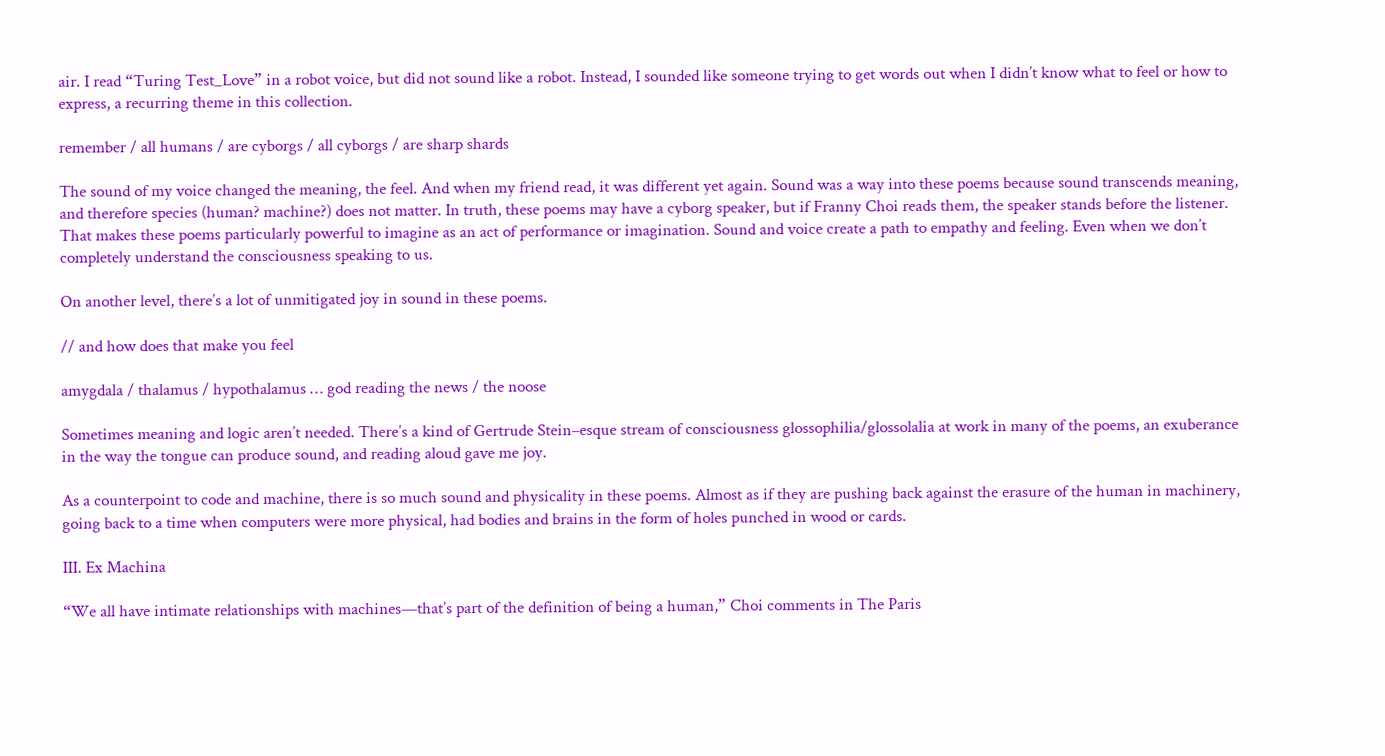air. I read “Turing Test_Love” in a robot voice, but did not sound like a robot. Instead, I sounded like someone trying to get words out when I didn’t know what to feel or how to express, a recurring theme in this collection.

remember / all humans / are cyborgs / all cyborgs / are sharp shards

The sound of my voice changed the meaning, the feel. And when my friend read, it was different yet again. Sound was a way into these poems because sound transcends meaning, and therefore species (human? machine?) does not matter. In truth, these poems may have a cyborg speaker, but if Franny Choi reads them, the speaker stands before the listener. That makes these poems particularly powerful to imagine as an act of performance or imagination. Sound and voice create a path to empathy and feeling. Even when we don’t completely understand the consciousness speaking to us.

On another level, there’s a lot of unmitigated joy in sound in these poems.

// and how does that make you feel

amygdala / thalamus / hypothalamus … god reading the news / the noose

Sometimes meaning and logic aren’t needed. There’s a kind of Gertrude Stein–esque stream of consciousness glossophilia/glossolalia at work in many of the poems, an exuberance in the way the tongue can produce sound, and reading aloud gave me joy.

As a counterpoint to code and machine, there is so much sound and physicality in these poems. Almost as if they are pushing back against the erasure of the human in machinery, going back to a time when computers were more physical, had bodies and brains in the form of holes punched in wood or cards.

III. Ex Machina

“We all have intimate relationships with machines—that’s part of the definition of being a human,” Choi comments in The Paris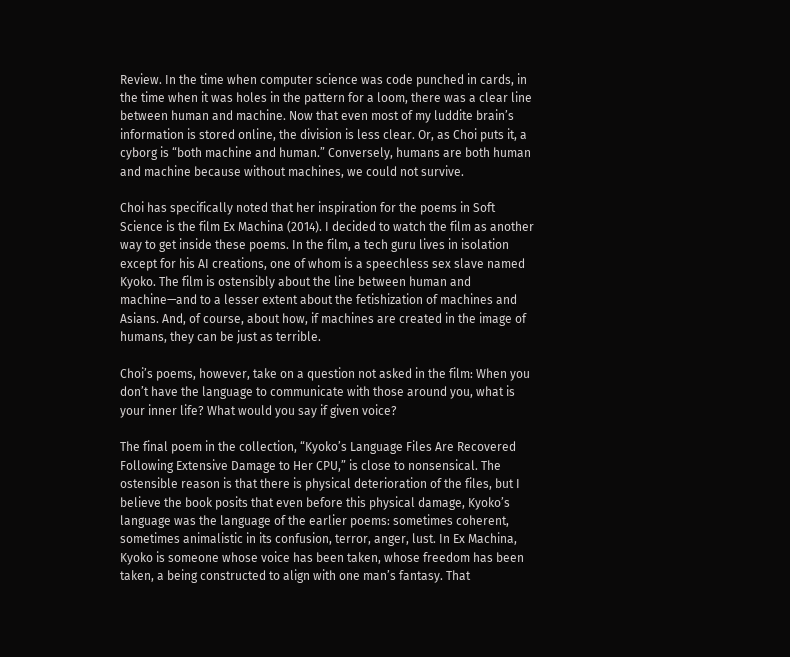Review. In the time when computer science was code punched in cards, in the time when it was holes in the pattern for a loom, there was a clear line between human and machine. Now that even most of my luddite brain’s information is stored online, the division is less clear. Or, as Choi puts it, a cyborg is “both machine and human.” Conversely, humans are both human and machine because without machines, we could not survive.

Choi has specifically noted that her inspiration for the poems in Soft Science is the film Ex Machina (2014). I decided to watch the film as another way to get inside these poems. In the film, a tech guru lives in isolation except for his AI creations, one of whom is a speechless sex slave named Kyoko. The film is ostensibly about the line between human and machine—and to a lesser extent about the fetishization of machines and Asians. And, of course, about how, if machines are created in the image of humans, they can be just as terrible.

Choi’s poems, however, take on a question not asked in the film: When you don’t have the language to communicate with those around you, what is your inner life? What would you say if given voice?

The final poem in the collection, “Kyoko’s Language Files Are Recovered Following Extensive Damage to Her CPU,” is close to nonsensical. The ostensible reason is that there is physical deterioration of the files, but I believe the book posits that even before this physical damage, Kyoko’s language was the language of the earlier poems: sometimes coherent, sometimes animalistic in its confusion, terror, anger, lust. In Ex Machina, Kyoko is someone whose voice has been taken, whose freedom has been taken, a being constructed to align with one man’s fantasy. That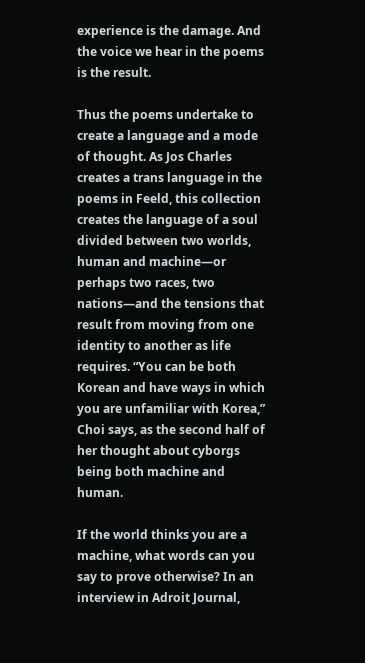experience is the damage. And the voice we hear in the poems is the result.

Thus the poems undertake to create a language and a mode of thought. As Jos Charles creates a trans language in the poems in Feeld, this collection creates the language of a soul divided between two worlds, human and machine—or perhaps two races, two nations—and the tensions that result from moving from one identity to another as life requires. “You can be both Korean and have ways in which you are unfamiliar with Korea,” Choi says, as the second half of her thought about cyborgs being both machine and human.

If the world thinks you are a machine, what words can you say to prove otherwise? In an interview in Adroit Journal,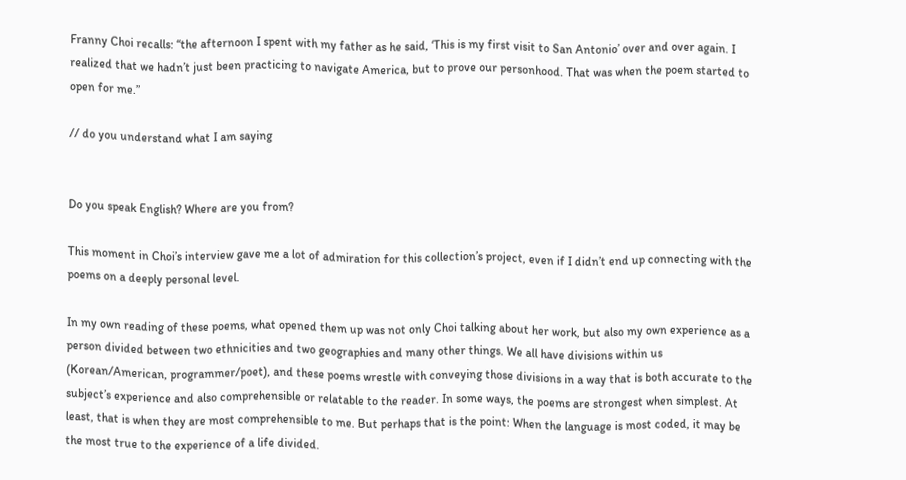Franny Choi recalls: “the afternoon I spent with my father as he said, ‘This is my first visit to San Antonio’ over and over again. I realized that we hadn’t just been practicing to navigate America, but to prove our personhood. That was when the poem started to open for me.”

// do you understand what I am saying


Do you speak English? Where are you from?

This moment in Choi’s interview gave me a lot of admiration for this collection’s project, even if I didn’t end up connecting with the poems on a deeply personal level.

In my own reading of these poems, what opened them up was not only Choi talking about her work, but also my own experience as a person divided between two ethnicities and two geographies and many other things. We all have divisions within us (Korean/American, programmer/poet), and these poems wrestle with conveying those divisions in a way that is both accurate to the subject’s experience and also comprehensible or relatable to the reader. In some ways, the poems are strongest when simplest. At least, that is when they are most comprehensible to me. But perhaps that is the point: When the language is most coded, it may be the most true to the experience of a life divided.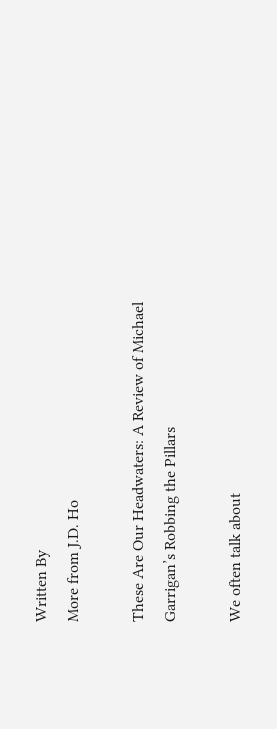Written By
More from J.D. Ho

These Are Our Headwaters: A Review of Michael Garrigan’s Robbing the Pillars

We often talk about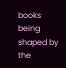books being shaped by the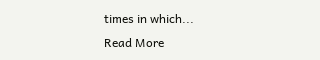times in which...
Read More